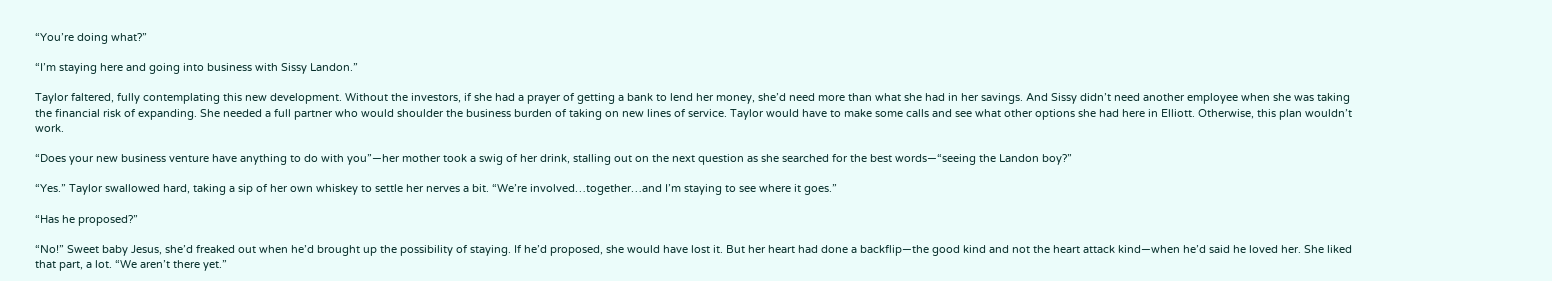“You’re doing what?”

“I’m staying here and going into business with Sissy Landon.”

Taylor faltered, fully contemplating this new development. Without the investors, if she had a prayer of getting a bank to lend her money, she’d need more than what she had in her savings. And Sissy didn’t need another employee when she was taking the financial risk of expanding. She needed a full partner who would shoulder the business burden of taking on new lines of service. Taylor would have to make some calls and see what other options she had here in Elliott. Otherwise, this plan wouldn’t work.

“Does your new business venture have anything to do with you”—her mother took a swig of her drink, stalling out on the next question as she searched for the best words—“seeing the Landon boy?”

“Yes.” Taylor swallowed hard, taking a sip of her own whiskey to settle her nerves a bit. “We’re involved…together…and I’m staying to see where it goes.”

“Has he proposed?”

“No!” Sweet baby Jesus, she’d freaked out when he’d brought up the possibility of staying. If he’d proposed, she would have lost it. But her heart had done a backflip—the good kind and not the heart attack kind—when he’d said he loved her. She liked that part, a lot. “We aren’t there yet.”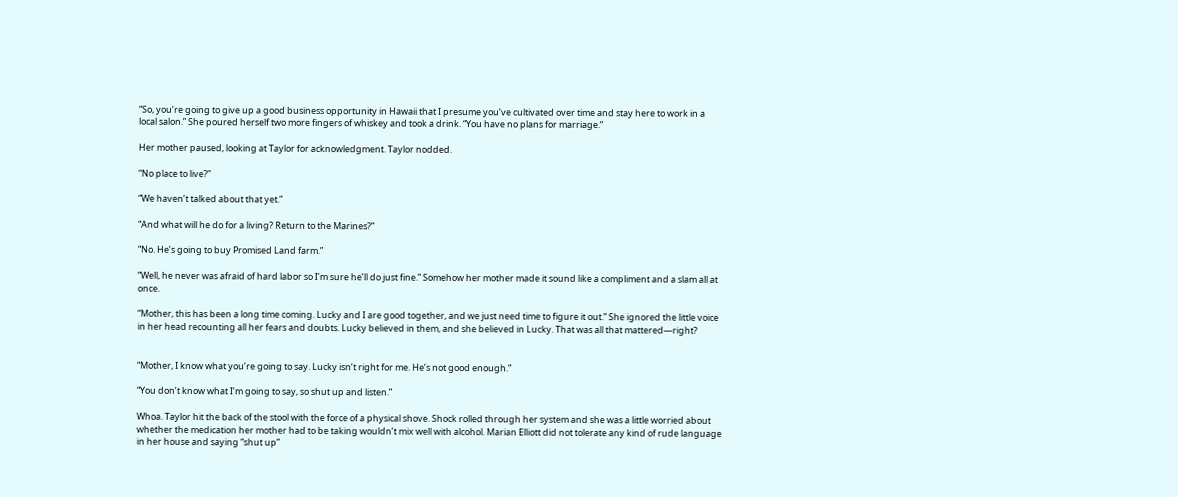“So, you’re going to give up a good business opportunity in Hawaii that I presume you’ve cultivated over time and stay here to work in a local salon.” She poured herself two more fingers of whiskey and took a drink. “You have no plans for marriage.”

Her mother paused, looking at Taylor for acknowledgment. Taylor nodded.

“No place to live?”

“We haven’t talked about that yet.”

“And what will he do for a living? Return to the Marines?”

“No. He’s going to buy Promised Land farm.”

“Well, he never was afraid of hard labor so I’m sure he’ll do just fine.” Somehow her mother made it sound like a compliment and a slam all at once.

“Mother, this has been a long time coming. Lucky and I are good together, and we just need time to figure it out.” She ignored the little voice in her head recounting all her fears and doubts. Lucky believed in them, and she believed in Lucky. That was all that mattered—right?


“Mother, I know what you’re going to say. Lucky isn’t right for me. He’s not good enough.”

“You don’t know what I’m going to say, so shut up and listen.”

Whoa. Taylor hit the back of the stool with the force of a physical shove. Shock rolled through her system and she was a little worried about whether the medication her mother had to be taking wouldn’t mix well with alcohol. Marian Elliott did not tolerate any kind of rude language in her house and saying “shut up”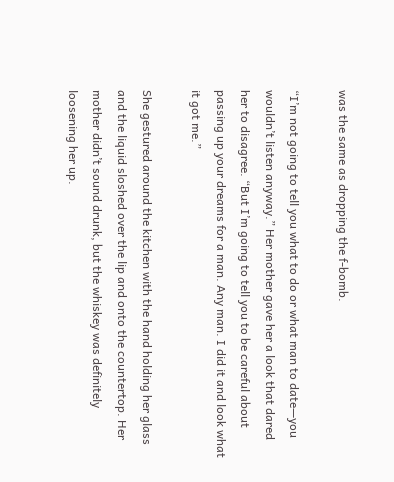was the same as dropping the f-bomb.

“I’m not going to tell you what to do or what man to date—you wouldn’t listen anyway.” Her mother gave her a look that dared her to disagree. “But I’m going to tell you to be careful about passing up your dreams for a man. Any man. I did it and look what it got me.”

She gestured around the kitchen with the hand holding her glass and the liquid sloshed over the lip and onto the countertop. Her mother didn’t sound drunk, but the whiskey was definitely loosening her up.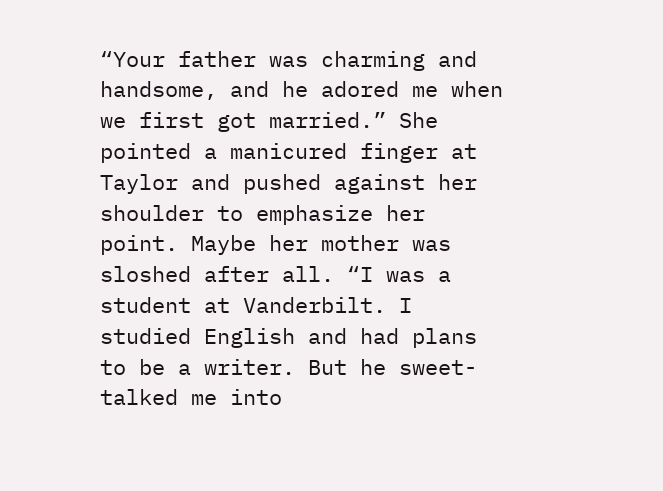“Your father was charming and handsome, and he adored me when we first got married.” She pointed a manicured finger at Taylor and pushed against her shoulder to emphasize her point. Maybe her mother was sloshed after all. “I was a student at Vanderbilt. I studied English and had plans to be a writer. But he sweet-talked me into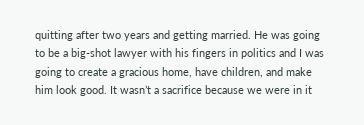quitting after two years and getting married. He was going to be a big-shot lawyer with his fingers in politics and I was going to create a gracious home, have children, and make him look good. It wasn’t a sacrifice because we were in it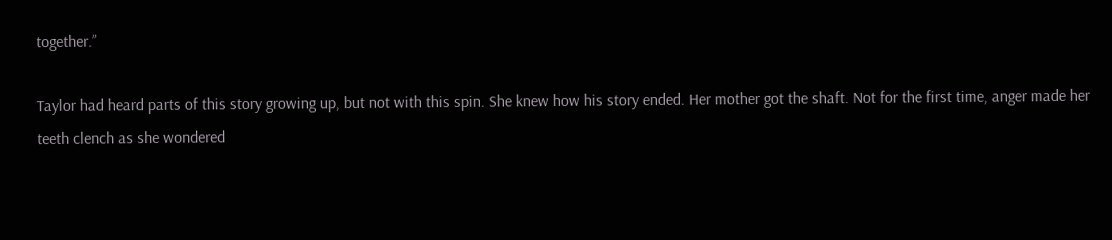together.”

Taylor had heard parts of this story growing up, but not with this spin. She knew how his story ended. Her mother got the shaft. Not for the first time, anger made her teeth clench as she wondered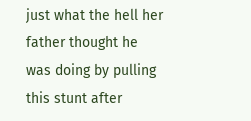just what the hell her father thought he was doing by pulling this stunt after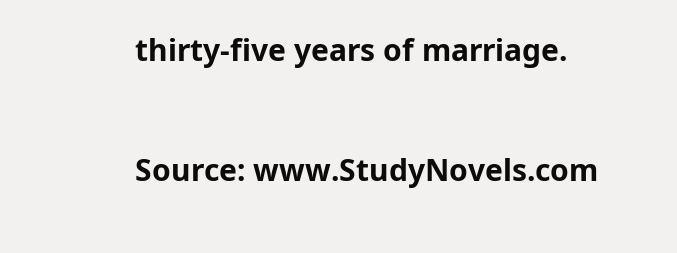thirty-five years of marriage.

Source: www.StudyNovels.com